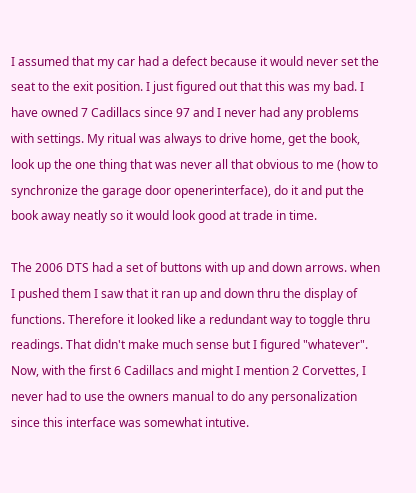I assumed that my car had a defect because it would never set the seat to the exit position. I just figured out that this was my bad. I have owned 7 Cadillacs since 97 and I never had any problems with settings. My ritual was always to drive home, get the book, look up the one thing that was never all that obvious to me (how to synchronize the garage door openerinterface), do it and put the book away neatly so it would look good at trade in time.

The 2006 DTS had a set of buttons with up and down arrows. when I pushed them I saw that it ran up and down thru the display of functions. Therefore it looked like a redundant way to toggle thru readings. That didn't make much sense but I figured "whatever". Now, with the first 6 Cadillacs and might I mention 2 Corvettes, I never had to use the owners manual to do any personalization since this interface was somewhat intutive.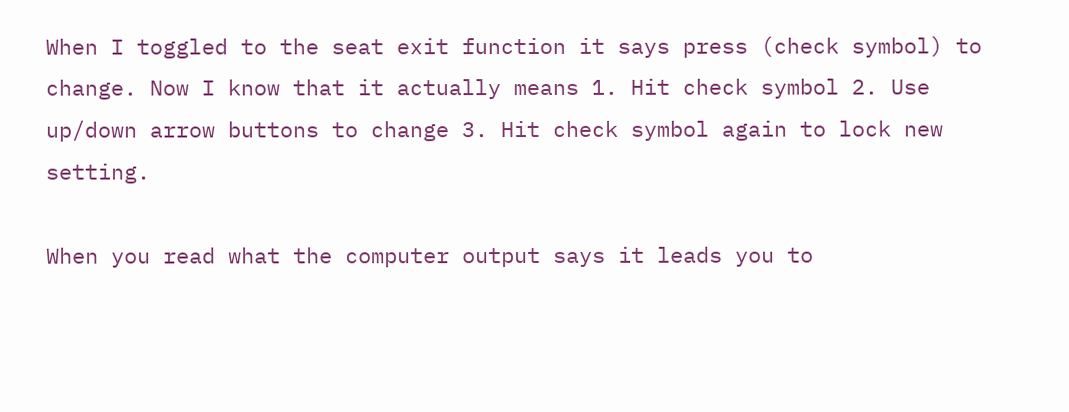When I toggled to the seat exit function it says press (check symbol) to change. Now I know that it actually means 1. Hit check symbol 2. Use up/down arrow buttons to change 3. Hit check symbol again to lock new setting.

When you read what the computer output says it leads you to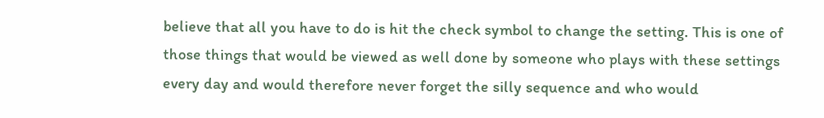believe that all you have to do is hit the check symbol to change the setting. This is one of those things that would be viewed as well done by someone who plays with these settings every day and would therefore never forget the silly sequence and who would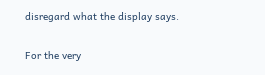disregard what the display says.

For the very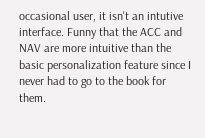occasional user, it isn't an intutive interface. Funny that the ACC and NAV are more intuitive than the basic personalization feature since I never had to go to the book for them.